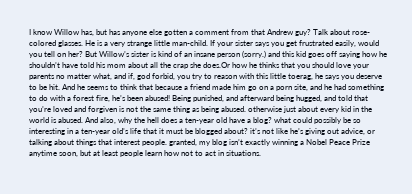I know Willow has, but has anyone else gotten a comment from that Andrew guy? Talk about rose-colored glasses. He is a very strange little man-child. If your sister says you get frustrated easily, would you tell on her? But Willow’s sister is kind of an insane person (sorry.) and this kid goes off saying how he shouldn’t have told his mom about all the crap she does.Or how he thinks that you should love your parents no matter what, and if, god forbid, you try to reason with this little toerag, he says you deserve to be hit. And he seems to think that because a friend made him go on a porn site, and he had something to do with a forest fire, he’s been abused! Being punished, and afterward being hugged, and told that you’re loved and forgiven is not the same thing as being abused. otherwise just about every kid in the world is abused. And also, why the hell does a ten-year old have a blog? what could possibly be so interesting in a ten-year old’s life that it must be blogged about? it’s not like he’s giving out advice, or talking about things that interest people. granted, my blog isn’t exactly winning a Nobel Peace Prize anytime soon, but at least people learn how not to act in situations.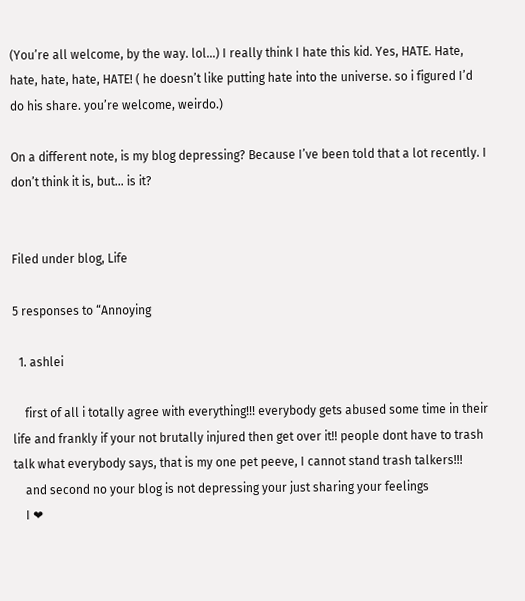(You’re all welcome, by the way. lol…) I really think I hate this kid. Yes, HATE. Hate, hate, hate, hate, HATE! ( he doesn’t like putting hate into the universe. so i figured I’d do his share. you’re welcome, weirdo.)

On a different note, is my blog depressing? Because I’ve been told that a lot recently. I don’t think it is, but… is it?


Filed under blog, Life

5 responses to “Annoying

  1. ashlei

    first of all i totally agree with everything!!! everybody gets abused some time in their life and frankly if your not brutally injured then get over it!! people dont have to trash talk what everybody says, that is my one pet peeve, I cannot stand trash talkers!!!
    and second no your blog is not depressing your just sharing your feelings
    I ❤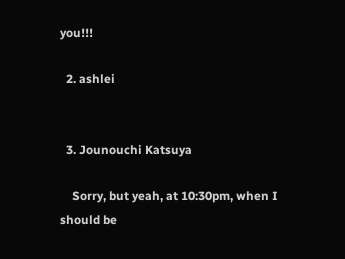you!!!

  2. ashlei


  3. Jounouchi Katsuya

    Sorry, but yeah, at 10:30pm, when I should be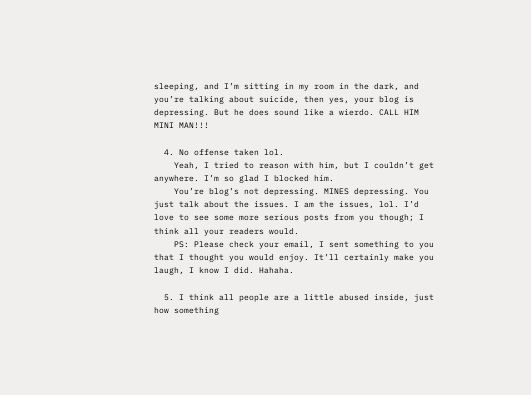sleeping, and I’m sitting in my room in the dark, and you’re talking about suicide, then yes, your blog is depressing. But he does sound like a wierdo. CALL HIM MINI MAN!!!

  4. No offense taken lol.
    Yeah, I tried to reason with him, but I couldn’t get anywhere. I’m so glad I blocked him.
    You’re blog’s not depressing. MINES depressing. You just talk about the issues. I am the issues, lol. I’d love to see some more serious posts from you though; I think all your readers would.
    PS: Please check your email, I sent something to you that I thought you would enjoy. It’ll certainly make you laugh, I know I did. Hahaha.

  5. I think all people are a little abused inside, just how something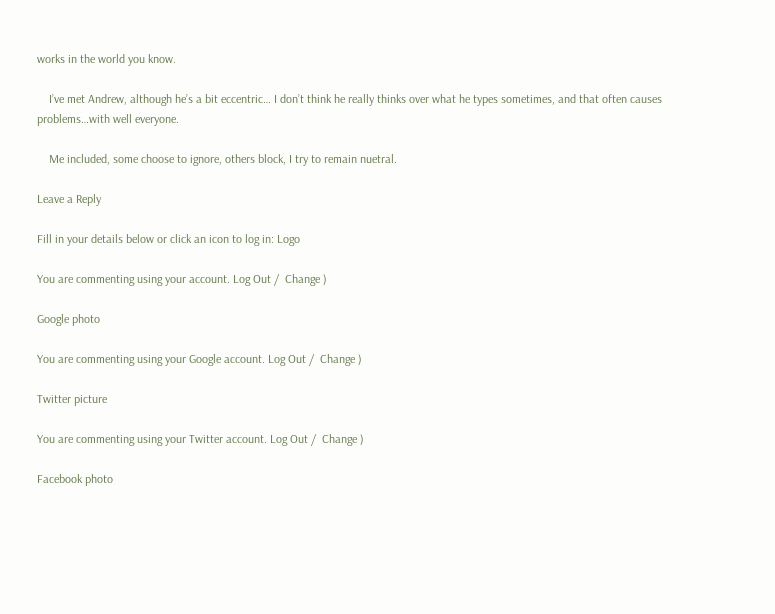works in the world you know.

    I’ve met Andrew, although he’s a bit eccentric… I don’t think he really thinks over what he types sometimes, and that often causes problems…with well everyone.

    Me included, some choose to ignore, others block, I try to remain nuetral.

Leave a Reply

Fill in your details below or click an icon to log in: Logo

You are commenting using your account. Log Out /  Change )

Google photo

You are commenting using your Google account. Log Out /  Change )

Twitter picture

You are commenting using your Twitter account. Log Out /  Change )

Facebook photo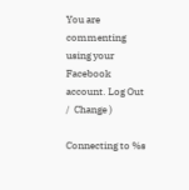You are commenting using your Facebook account. Log Out /  Change )

Connecting to %s